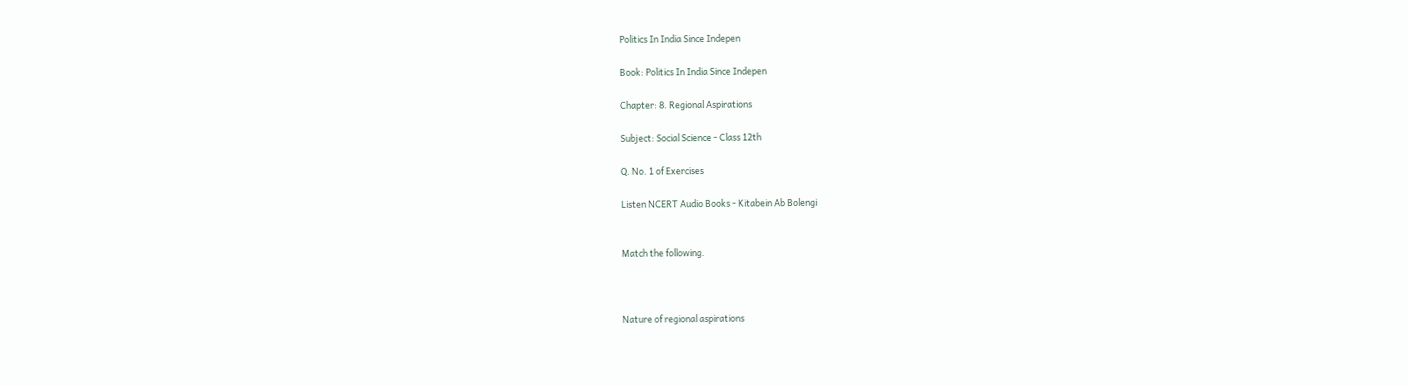Politics In India Since Indepen

Book: Politics In India Since Indepen

Chapter: 8. Regional Aspirations

Subject: Social Science - Class 12th

Q. No. 1 of Exercises

Listen NCERT Audio Books - Kitabein Ab Bolengi


Match the following.



Nature of regional aspirations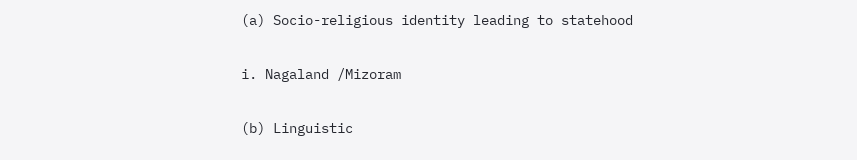(a) Socio-religious identity leading to statehood

i. Nagaland /Mizoram

(b) Linguistic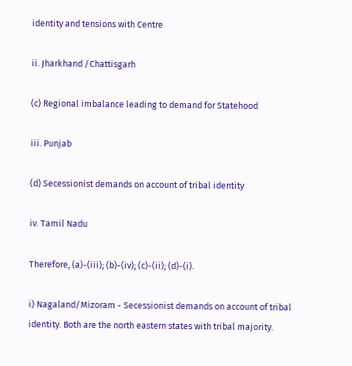identity and tensions with Centre

ii. Jharkhand /Chattisgarh

(c) Regional imbalance leading to demand for Statehood

iii. Punjab

(d) Secessionist demands on account of tribal identity

iv. Tamil Nadu

Therefore, (a)-(iii); (b)-(iv); (c)-(ii); (d)-(i).

i) Nagaland/Mizoram - Secessionist demands on account of tribal identity. Both are the north eastern states with tribal majority.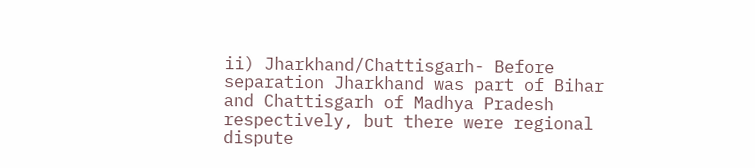ii) Jharkhand/Chattisgarh- Before separation Jharkhand was part of Bihar and Chattisgarh of Madhya Pradesh respectively, but there were regional dispute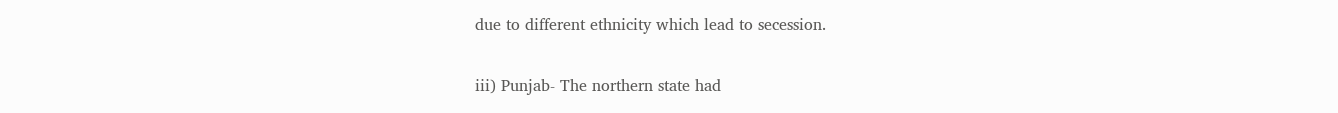due to different ethnicity which lead to secession.

iii) Punjab- The northern state had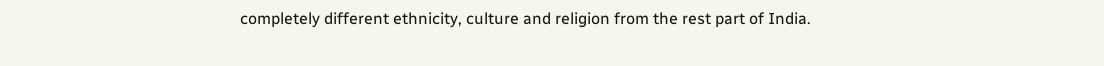completely different ethnicity, culture and religion from the rest part of India.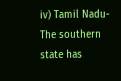iv) Tamil Nadu- The southern state has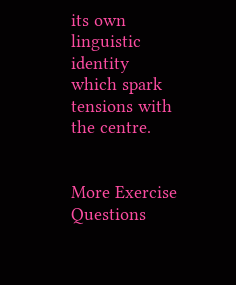its own linguistic identity which spark tensions with the centre.


More Exercise Questions